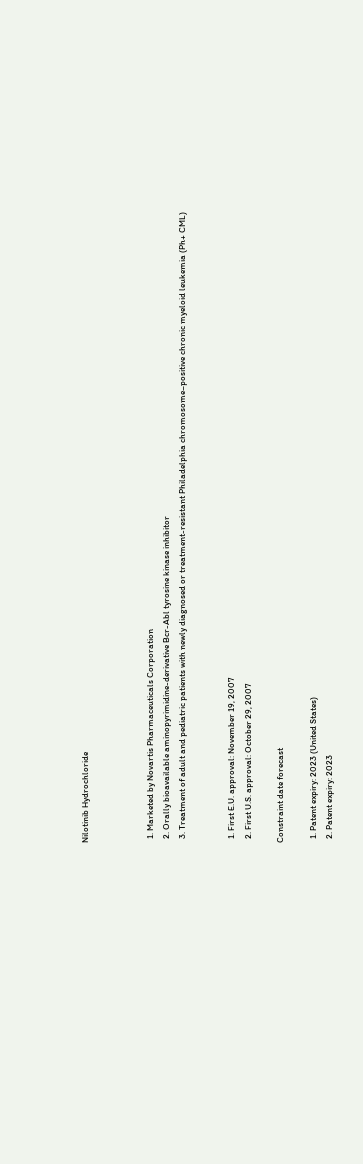Nilotinib Hydrochloride



  1. Marketed by Novartis Pharmaceuticals Corporation
  2. Orally bioavailable aminopyrimidine-derivative Bcr-Abl tyrosine kinase inhibitor
  3. Treatment of adult and pediatric patients with newly diagnosed or treatment-resistant Philadelphia chromosome–positive chronic myeloid leukemia (Ph+ CML)


  1. First E.U. approval: November 19, 2007
  2. First U.S. approval: October 29, 2007

Constraint date forecast

  1. Patent expiry: 2023 (United States)
  2. Patent expiry: 2023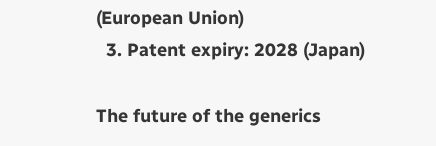(European Union)
  3. Patent expiry: 2028 (Japan)

The future of the generics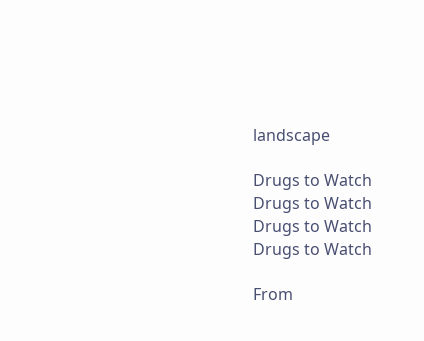landscape

Drugs to Watch
Drugs to Watch
Drugs to Watch
Drugs to Watch

From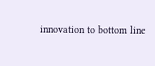innovation to bottom line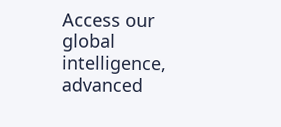Access our global intelligence, advanced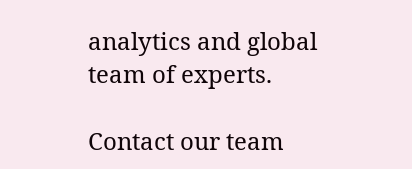analytics and global team of experts.

Contact our team